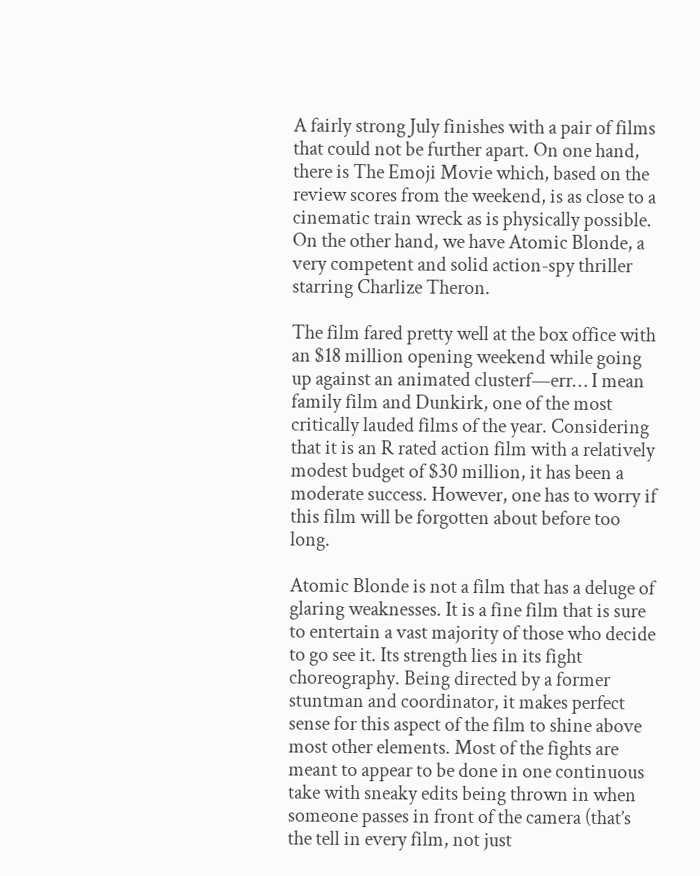A fairly strong July finishes with a pair of films that could not be further apart. On one hand, there is The Emoji Movie which, based on the review scores from the weekend, is as close to a cinematic train wreck as is physically possible. On the other hand, we have Atomic Blonde, a very competent and solid action-spy thriller starring Charlize Theron.

The film fared pretty well at the box office with an $18 million opening weekend while going up against an animated clusterf—err… I mean family film and Dunkirk, one of the most critically lauded films of the year. Considering that it is an R rated action film with a relatively modest budget of $30 million, it has been a moderate success. However, one has to worry if this film will be forgotten about before too long.

Atomic Blonde is not a film that has a deluge of glaring weaknesses. It is a fine film that is sure to entertain a vast majority of those who decide to go see it. Its strength lies in its fight choreography. Being directed by a former stuntman and coordinator, it makes perfect sense for this aspect of the film to shine above most other elements. Most of the fights are meant to appear to be done in one continuous take with sneaky edits being thrown in when someone passes in front of the camera (that’s the tell in every film, not just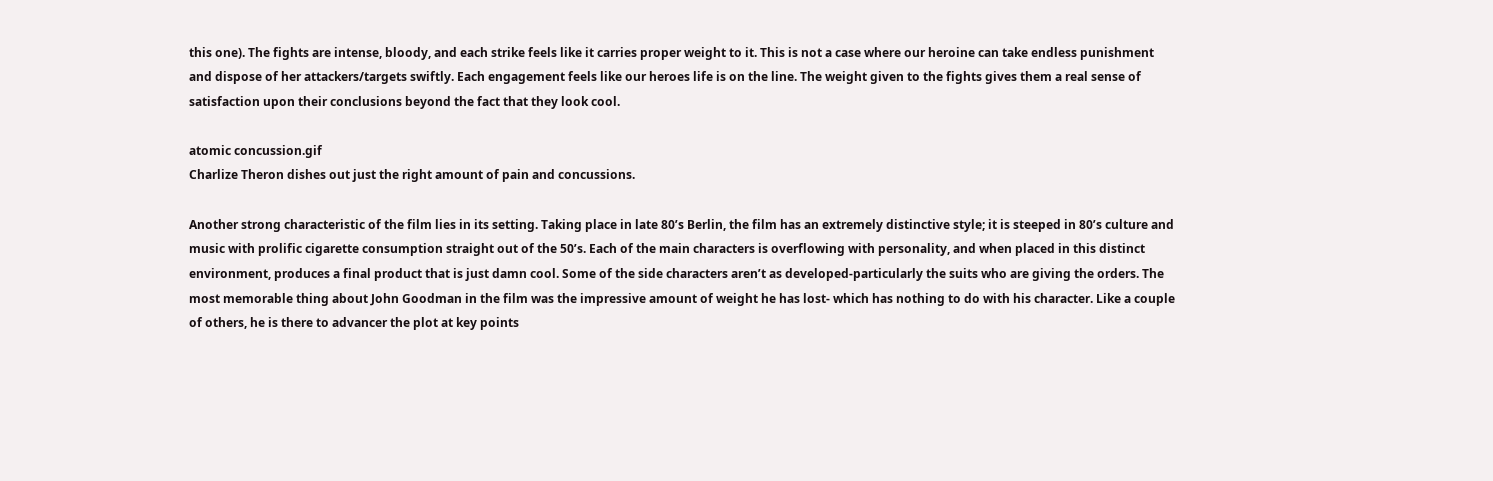this one). The fights are intense, bloody, and each strike feels like it carries proper weight to it. This is not a case where our heroine can take endless punishment and dispose of her attackers/targets swiftly. Each engagement feels like our heroes life is on the line. The weight given to the fights gives them a real sense of satisfaction upon their conclusions beyond the fact that they look cool.

atomic concussion.gif
Charlize Theron dishes out just the right amount of pain and concussions.

Another strong characteristic of the film lies in its setting. Taking place in late 80’s Berlin, the film has an extremely distinctive style; it is steeped in 80’s culture and music with prolific cigarette consumption straight out of the 50’s. Each of the main characters is overflowing with personality, and when placed in this distinct environment, produces a final product that is just damn cool. Some of the side characters aren’t as developed-particularly the suits who are giving the orders. The most memorable thing about John Goodman in the film was the impressive amount of weight he has lost- which has nothing to do with his character. Like a couple of others, he is there to advancer the plot at key points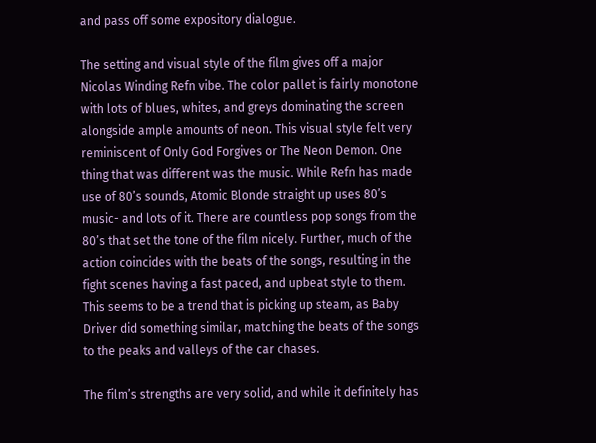and pass off some expository dialogue.

The setting and visual style of the film gives off a major Nicolas Winding Refn vibe. The color pallet is fairly monotone with lots of blues, whites, and greys dominating the screen alongside ample amounts of neon. This visual style felt very reminiscent of Only God Forgives or The Neon Demon. One thing that was different was the music. While Refn has made use of 80’s sounds, Atomic Blonde straight up uses 80’s music- and lots of it. There are countless pop songs from the 80’s that set the tone of the film nicely. Further, much of the action coincides with the beats of the songs, resulting in the fight scenes having a fast paced, and upbeat style to them. This seems to be a trend that is picking up steam, as Baby Driver did something similar, matching the beats of the songs to the peaks and valleys of the car chases.

The film’s strengths are very solid, and while it definitely has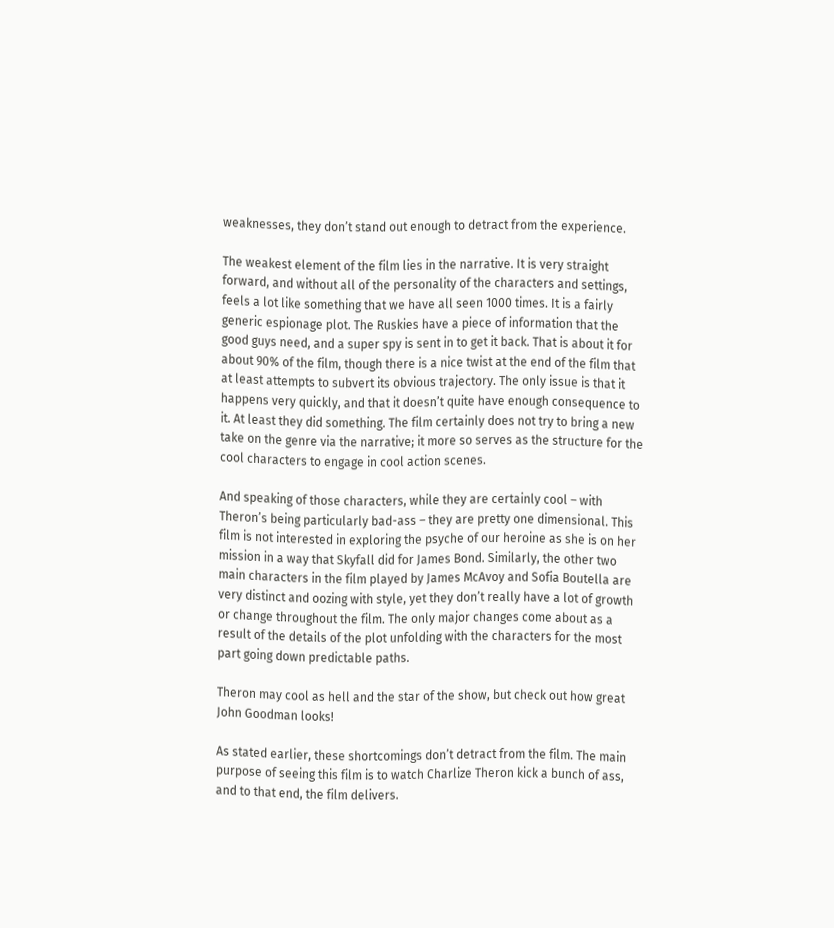weaknesses, they don’t stand out enough to detract from the experience.

The weakest element of the film lies in the narrative. It is very straight forward, and without all of the personality of the characters and settings, feels a lot like something that we have all seen 1000 times. It is a fairly generic espionage plot. The Ruskies have a piece of information that the good guys need, and a super spy is sent in to get it back. That is about it for about 90% of the film, though there is a nice twist at the end of the film that at least attempts to subvert its obvious trajectory. The only issue is that it happens very quickly, and that it doesn’t quite have enough consequence to it. At least they did something. The film certainly does not try to bring a new take on the genre via the narrative; it more so serves as the structure for the cool characters to engage in cool action scenes.

And speaking of those characters, while they are certainly cool – with Theron’s being particularly bad-ass – they are pretty one dimensional. This film is not interested in exploring the psyche of our heroine as she is on her mission in a way that Skyfall did for James Bond. Similarly, the other two main characters in the film played by James McAvoy and Sofia Boutella are very distinct and oozing with style, yet they don’t really have a lot of growth or change throughout the film. The only major changes come about as a result of the details of the plot unfolding with the characters for the most part going down predictable paths.

Theron may cool as hell and the star of the show, but check out how great John Goodman looks!

As stated earlier, these shortcomings don’t detract from the film. The main purpose of seeing this film is to watch Charlize Theron kick a bunch of ass, and to that end, the film delivers.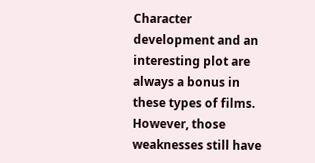Character development and an interesting plot are always a bonus in these types of films. However, those weaknesses still have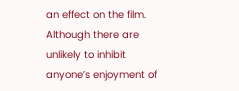an effect on the film. Although there are unlikely to inhibit anyone’s enjoyment of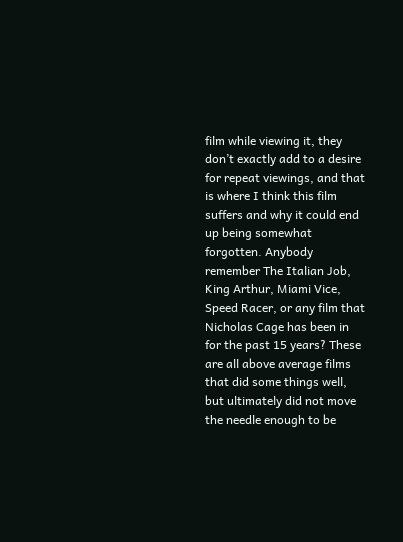film while viewing it, they don’t exactly add to a desire for repeat viewings, and that is where I think this film suffers and why it could end up being somewhat forgotten. Anybody remember The Italian Job, King Arthur, Miami Vice, Speed Racer, or any film that Nicholas Cage has been in for the past 15 years? These are all above average films that did some things well, but ultimately did not move the needle enough to be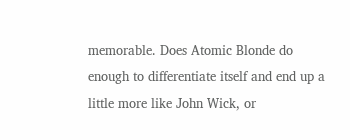memorable. Does Atomic Blonde do enough to differentiate itself and end up a little more like John Wick, or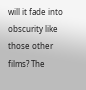will it fade into obscurity like those other films? The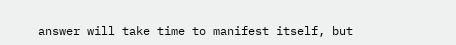answer will take time to manifest itself, but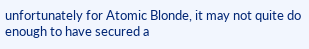unfortunately for Atomic Blonde, it may not quite do enough to have secured a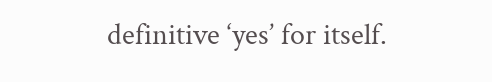definitive ‘yes’ for itself.